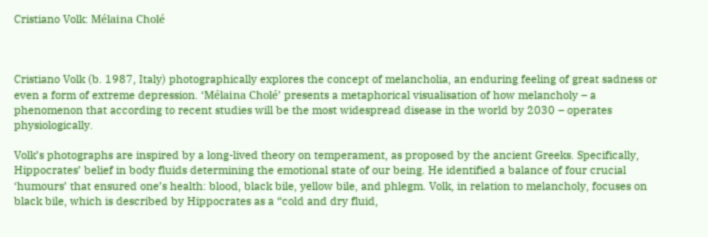Cristiano Volk: Mélaina Cholé



Cristiano Volk (b. 1987, Italy) photographically explores the concept of melancholia, an enduring feeling of great sadness or even a form of extreme depression. ‘Mélaina Cholé’ presents a metaphorical visualisation of how melancholy – a phenomenon that according to recent studies will be the most widespread disease in the world by 2030 – operates physiologically.

Volk’s photographs are inspired by a long-lived theory on temperament, as proposed by the ancient Greeks. Specifically, Hippocrates’ belief in body fluids determining the emotional state of our being. He identified a balance of four crucial ‘humours’ that ensured one’s health: blood, black bile, yellow bile, and phlegm. Volk, in relation to melancholy, focuses on black bile, which is described by Hippocrates as a “cold and dry fluid,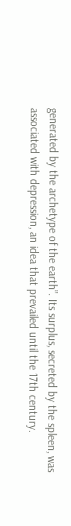generated by the archetype of the earth”. Its surplus, secreted by the spleen, was associated with depression, an idea that prevailed until the 17th century.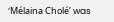‘Mélaina Cholé’ was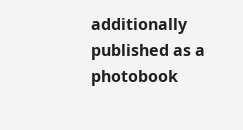additionally published as a photobook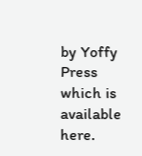by Yoffy Press which is available here.